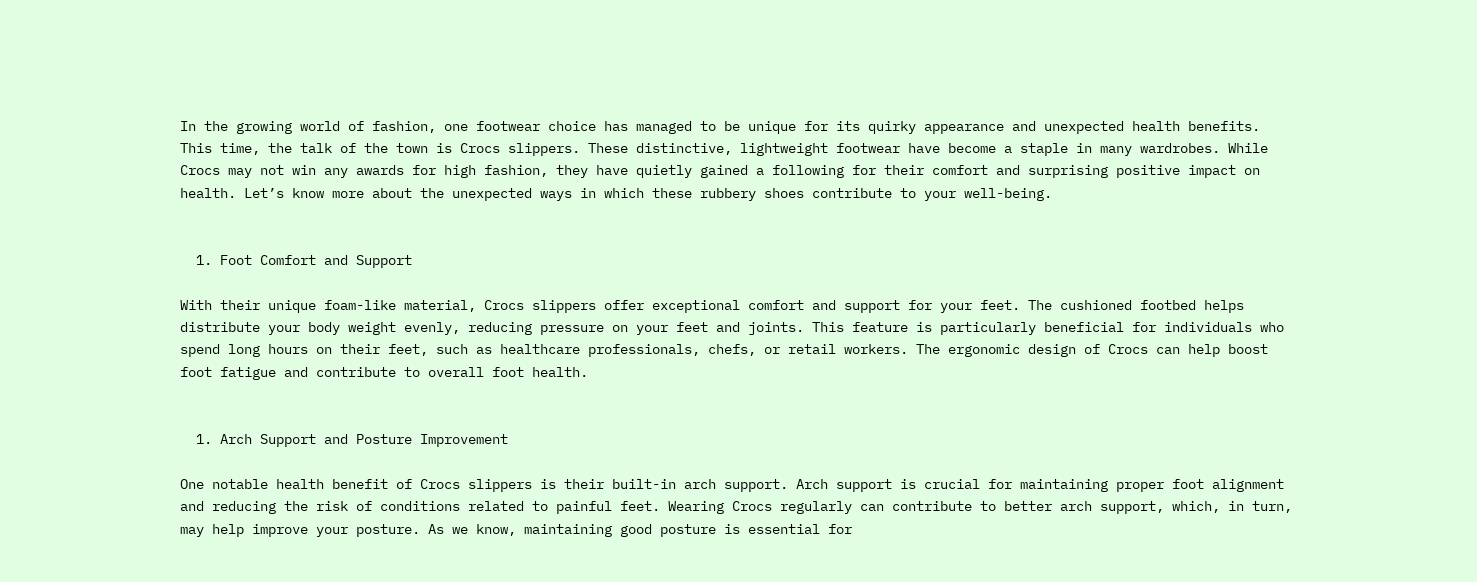In the growing world of fashion, one footwear choice has managed to be unique for its quirky appearance and unexpected health benefits. This time, the talk of the town is Crocs slippers. These distinctive, lightweight footwear have become a staple in many wardrobes. While Crocs may not win any awards for high fashion, they have quietly gained a following for their comfort and surprising positive impact on health. Let’s know more about the unexpected ways in which these rubbery shoes contribute to your well-being.


  1. Foot Comfort and Support

With their unique foam-like material, Crocs slippers offer exceptional comfort and support for your feet. The cushioned footbed helps distribute your body weight evenly, reducing pressure on your feet and joints. This feature is particularly beneficial for individuals who spend long hours on their feet, such as healthcare professionals, chefs, or retail workers. The ergonomic design of Crocs can help boost foot fatigue and contribute to overall foot health.


  1. Arch Support and Posture Improvement

One notable health benefit of Crocs slippers is their built-in arch support. Arch support is crucial for maintaining proper foot alignment and reducing the risk of conditions related to painful feet. Wearing Crocs regularly can contribute to better arch support, which, in turn, may help improve your posture. As we know, maintaining good posture is essential for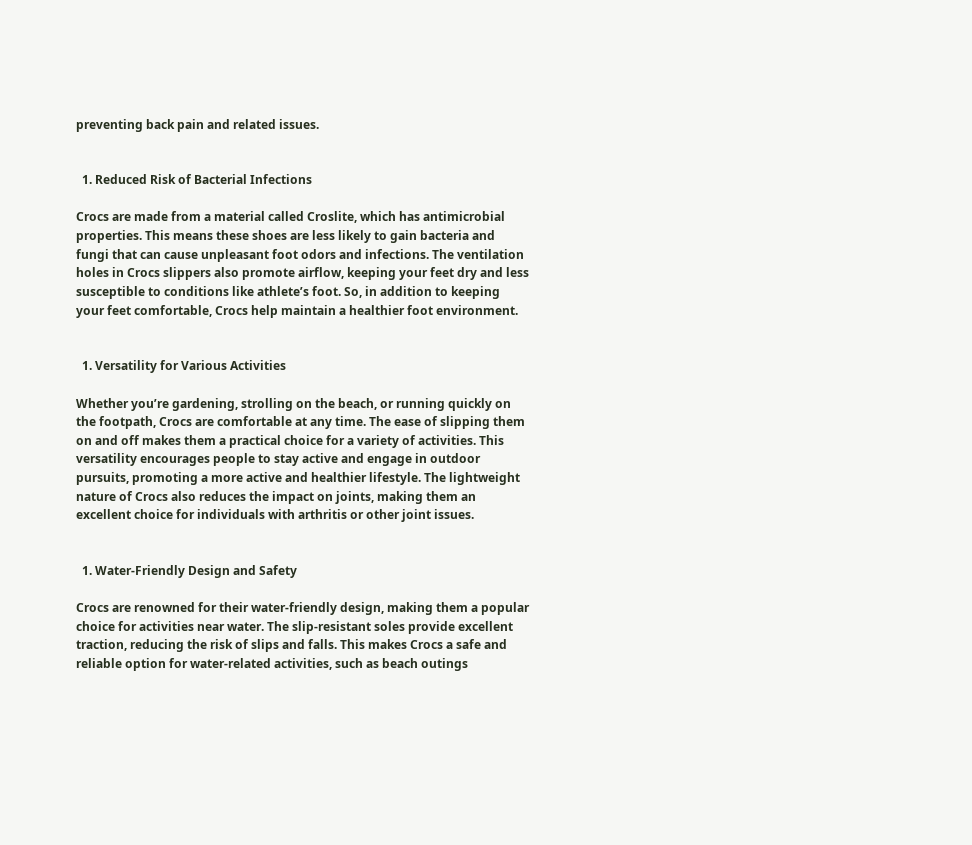preventing back pain and related issues.


  1. Reduced Risk of Bacterial Infections

Crocs are made from a material called Croslite, which has antimicrobial properties. This means these shoes are less likely to gain bacteria and fungi that can cause unpleasant foot odors and infections. The ventilation holes in Crocs slippers also promote airflow, keeping your feet dry and less susceptible to conditions like athlete’s foot. So, in addition to keeping your feet comfortable, Crocs help maintain a healthier foot environment.


  1. Versatility for Various Activities

Whether you’re gardening, strolling on the beach, or running quickly on the footpath, Crocs are comfortable at any time. The ease of slipping them on and off makes them a practical choice for a variety of activities. This versatility encourages people to stay active and engage in outdoor pursuits, promoting a more active and healthier lifestyle. The lightweight nature of Crocs also reduces the impact on joints, making them an excellent choice for individuals with arthritis or other joint issues.


  1. Water-Friendly Design and Safety

Crocs are renowned for their water-friendly design, making them a popular choice for activities near water. The slip-resistant soles provide excellent traction, reducing the risk of slips and falls. This makes Crocs a safe and reliable option for water-related activities, such as beach outings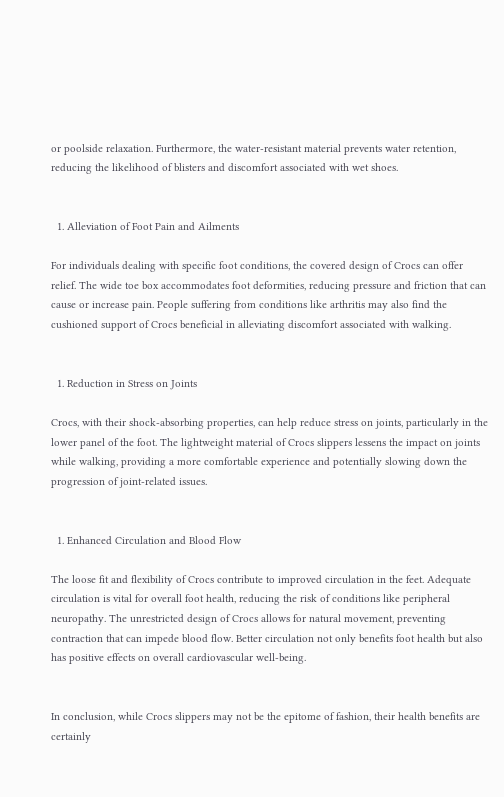or poolside relaxation. Furthermore, the water-resistant material prevents water retention, reducing the likelihood of blisters and discomfort associated with wet shoes.


  1. Alleviation of Foot Pain and Ailments

For individuals dealing with specific foot conditions, the covered design of Crocs can offer relief. The wide toe box accommodates foot deformities, reducing pressure and friction that can cause or increase pain. People suffering from conditions like arthritis may also find the cushioned support of Crocs beneficial in alleviating discomfort associated with walking.


  1. Reduction in Stress on Joints

Crocs, with their shock-absorbing properties, can help reduce stress on joints, particularly in the lower panel of the foot. The lightweight material of Crocs slippers lessens the impact on joints while walking, providing a more comfortable experience and potentially slowing down the progression of joint-related issues.


  1. Enhanced Circulation and Blood Flow

The loose fit and flexibility of Crocs contribute to improved circulation in the feet. Adequate circulation is vital for overall foot health, reducing the risk of conditions like peripheral neuropathy. The unrestricted design of Crocs allows for natural movement, preventing contraction that can impede blood flow. Better circulation not only benefits foot health but also has positive effects on overall cardiovascular well-being.


In conclusion, while Crocs slippers may not be the epitome of fashion, their health benefits are certainly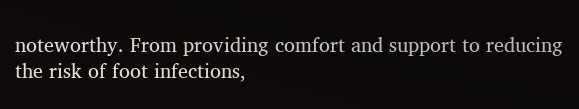noteworthy. From providing comfort and support to reducing the risk of foot infections,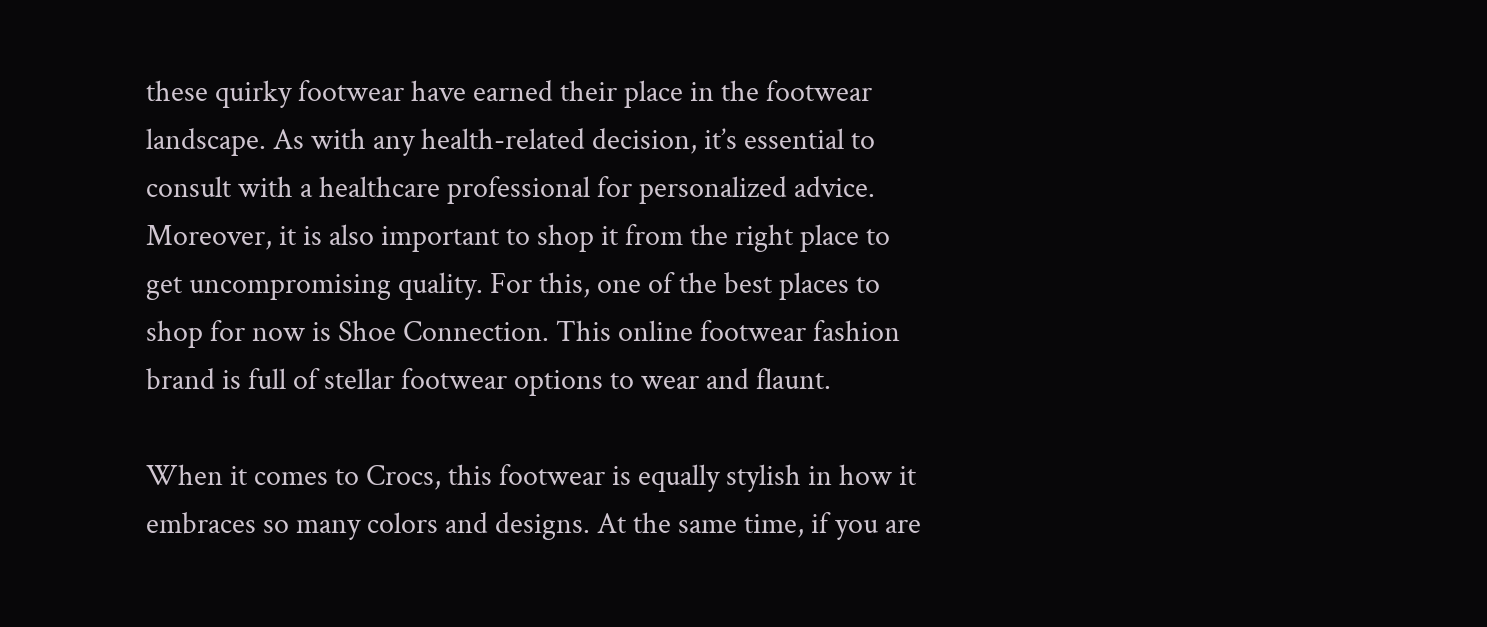these quirky footwear have earned their place in the footwear landscape. As with any health-related decision, it’s essential to consult with a healthcare professional for personalized advice. Moreover, it is also important to shop it from the right place to get uncompromising quality. For this, one of the best places to shop for now is Shoe Connection. This online footwear fashion brand is full of stellar footwear options to wear and flaunt.

When it comes to Crocs, this footwear is equally stylish in how it embraces so many colors and designs. At the same time, if you are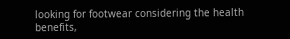looking for footwear considering the health benefits,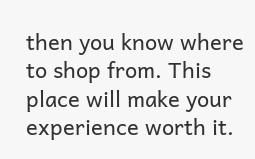then you know where to shop from. This place will make your experience worth it.